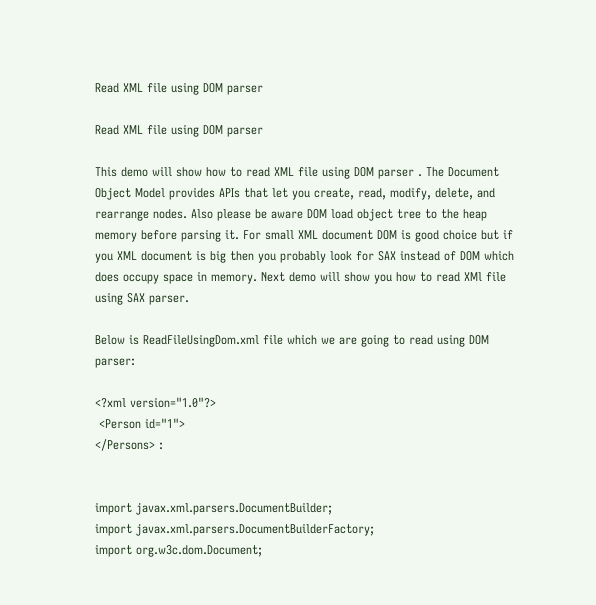Read XML file using DOM parser

Read XML file using DOM parser

This demo will show how to read XML file using DOM parser . The Document Object Model provides APIs that let you create, read, modify, delete, and rearrange nodes. Also please be aware DOM load object tree to the heap memory before parsing it. For small XML document DOM is good choice but if you XML document is big then you probably look for SAX instead of DOM which does occupy space in memory. Next demo will show you how to read XMl file using SAX parser.

Below is ReadFileUsingDom.xml file which we are going to read using DOM parser:

<?xml version="1.0"?>
 <Person id="1">
</Persons> :


import javax.xml.parsers.DocumentBuilder;
import javax.xml.parsers.DocumentBuilderFactory;
import org.w3c.dom.Document;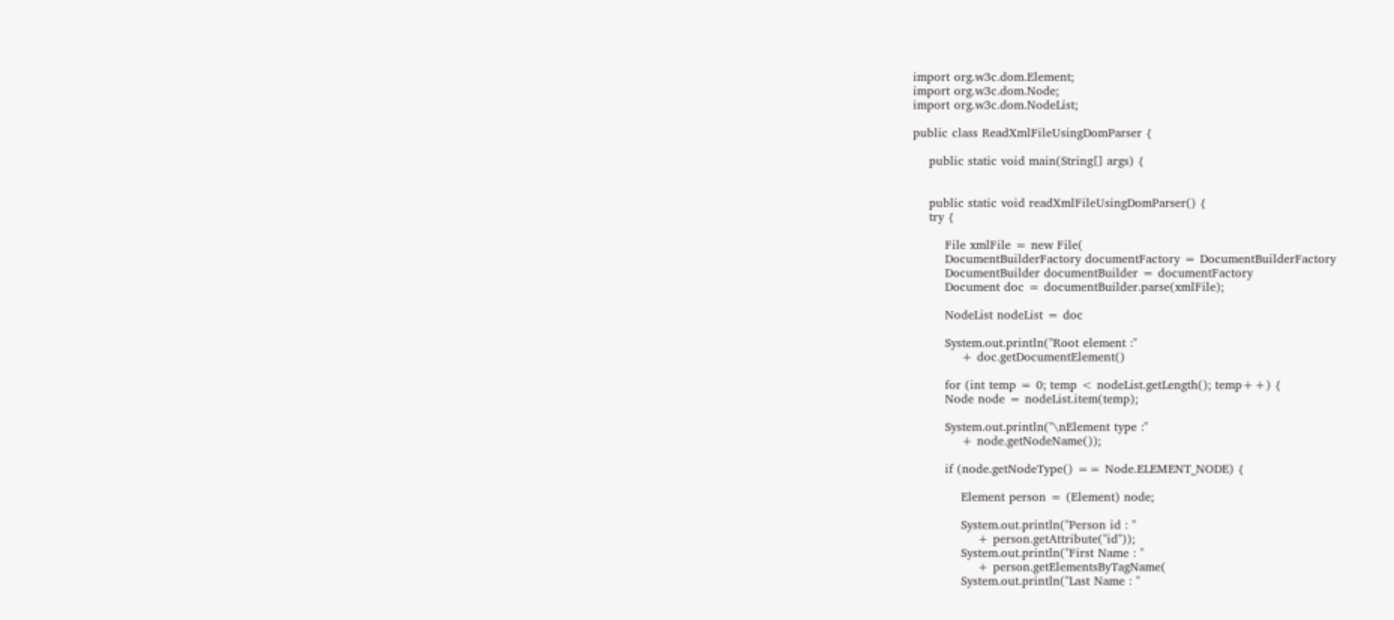import org.w3c.dom.Element;
import org.w3c.dom.Node;
import org.w3c.dom.NodeList;

public class ReadXmlFileUsingDomParser {

    public static void main(String[] args) {


    public static void readXmlFileUsingDomParser() {
    try {

        File xmlFile = new File(
        DocumentBuilderFactory documentFactory = DocumentBuilderFactory
        DocumentBuilder documentBuilder = documentFactory
        Document doc = documentBuilder.parse(xmlFile);

        NodeList nodeList = doc

        System.out.println("Root element :"
            + doc.getDocumentElement()

        for (int temp = 0; temp < nodeList.getLength(); temp++) {
        Node node = nodeList.item(temp);

        System.out.println("\nElement type :"
            + node.getNodeName());

        if (node.getNodeType() == Node.ELEMENT_NODE) {

            Element person = (Element) node;

            System.out.println("Person id : "
                + person.getAttribute("id"));
            System.out.println("First Name : "
                + person.getElementsByTagName(
            System.out.println("Last Name : "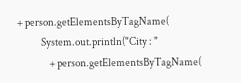+ person.getElementsByTagName(
            System.out.println("City : "
                + person.getElementsByTagName(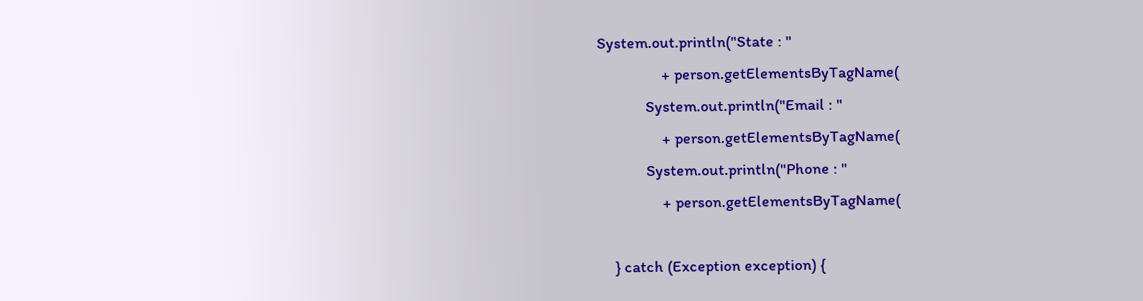System.out.println("State : "
                + person.getElementsByTagName(
            System.out.println("Email : "
                + person.getElementsByTagName(
            System.out.println("Phone : "
                + person.getElementsByTagName(

    } catch (Exception exception) {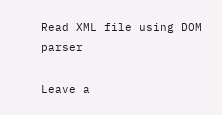Read XML file using DOM parser

Leave a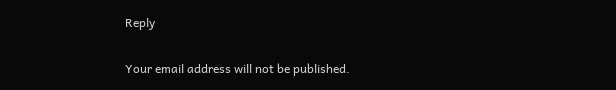Reply

Your email address will not be published.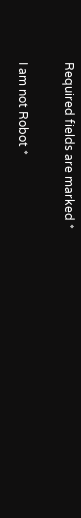Required fields are marked *

I am not Robot *